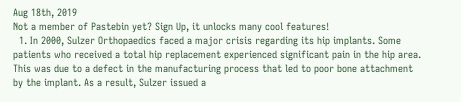Aug 18th, 2019
Not a member of Pastebin yet? Sign Up, it unlocks many cool features!
  1. In 2000, Sulzer Orthopaedics faced a major crisis regarding its hip implants. Some patients who received a total hip replacement experienced significant pain in the hip area. This was due to a defect in the manufacturing process that led to poor bone attachment by the implant. As a result, Sulzer issued a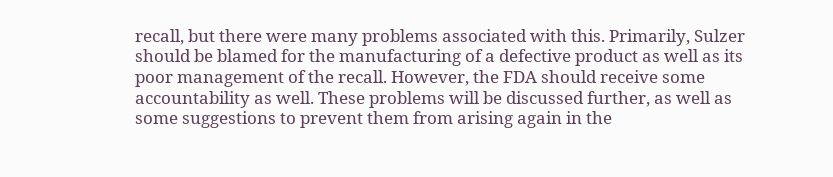recall, but there were many problems associated with this. Primarily, Sulzer should be blamed for the manufacturing of a defective product as well as its poor management of the recall. However, the FDA should receive some accountability as well. These problems will be discussed further, as well as some suggestions to prevent them from arising again in the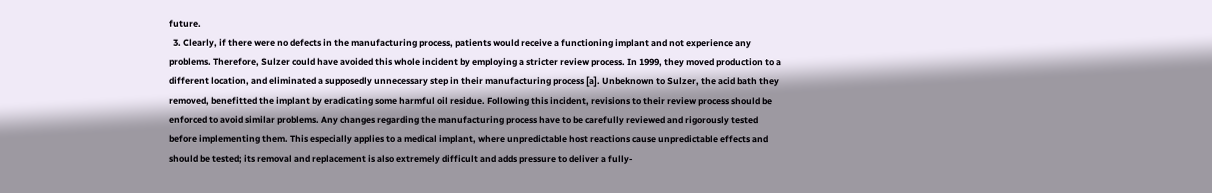future.
  3. Clearly, if there were no defects in the manufacturing process, patients would receive a functioning implant and not experience any problems. Therefore, Sulzer could have avoided this whole incident by employing a stricter review process. In 1999, they moved production to a different location, and eliminated a supposedly unnecessary step in their manufacturing process [a]. Unbeknown to Sulzer, the acid bath they removed, benefitted the implant by eradicating some harmful oil residue. Following this incident, revisions to their review process should be enforced to avoid similar problems. Any changes regarding the manufacturing process have to be carefully reviewed and rigorously tested before implementing them. This especially applies to a medical implant, where unpredictable host reactions cause unpredictable effects and should be tested; its removal and replacement is also extremely difficult and adds pressure to deliver a fully-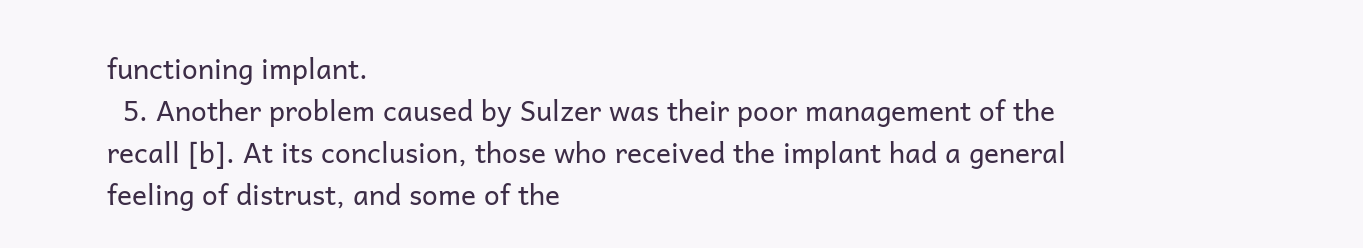functioning implant.
  5. Another problem caused by Sulzer was their poor management of the recall [b]. At its conclusion, those who received the implant had a general feeling of distrust, and some of the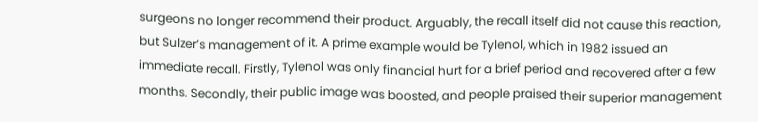surgeons no longer recommend their product. Arguably, the recall itself did not cause this reaction, but Sulzer’s management of it. A prime example would be Tylenol, which in 1982 issued an immediate recall. Firstly, Tylenol was only financial hurt for a brief period and recovered after a few months. Secondly, their public image was boosted, and people praised their superior management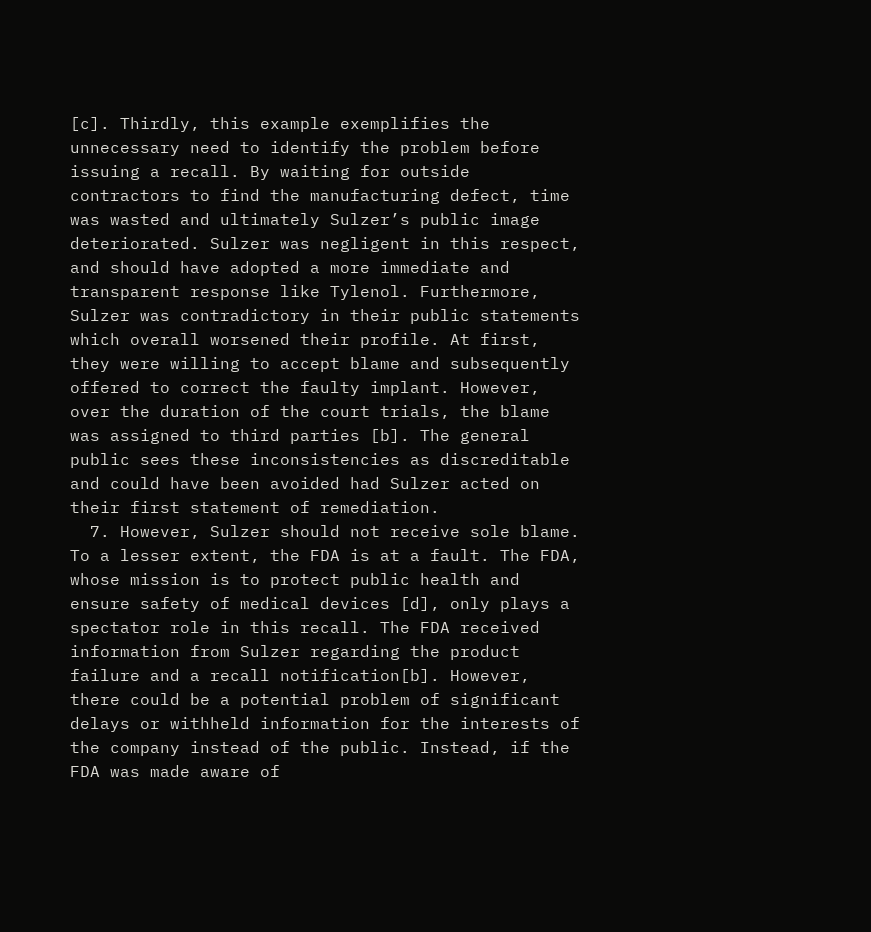[c]. Thirdly, this example exemplifies the unnecessary need to identify the problem before issuing a recall. By waiting for outside contractors to find the manufacturing defect, time was wasted and ultimately Sulzer’s public image deteriorated. Sulzer was negligent in this respect, and should have adopted a more immediate and transparent response like Tylenol. Furthermore, Sulzer was contradictory in their public statements which overall worsened their profile. At first, they were willing to accept blame and subsequently offered to correct the faulty implant. However, over the duration of the court trials, the blame was assigned to third parties [b]. The general public sees these inconsistencies as discreditable and could have been avoided had Sulzer acted on their first statement of remediation.
  7. However, Sulzer should not receive sole blame. To a lesser extent, the FDA is at a fault. The FDA, whose mission is to protect public health and ensure safety of medical devices [d], only plays a spectator role in this recall. The FDA received information from Sulzer regarding the product failure and a recall notification[b]. However, there could be a potential problem of significant delays or withheld information for the interests of the company instead of the public. Instead, if the FDA was made aware of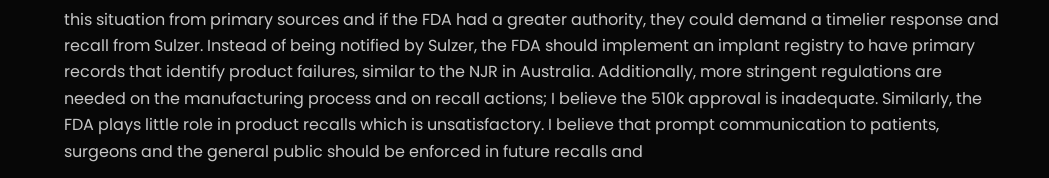this situation from primary sources and if the FDA had a greater authority, they could demand a timelier response and recall from Sulzer. Instead of being notified by Sulzer, the FDA should implement an implant registry to have primary records that identify product failures, similar to the NJR in Australia. Additionally, more stringent regulations are needed on the manufacturing process and on recall actions; I believe the 510k approval is inadequate. Similarly, the FDA plays little role in product recalls which is unsatisfactory. I believe that prompt communication to patients, surgeons and the general public should be enforced in future recalls and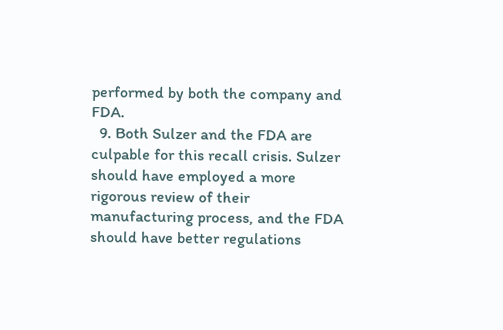performed by both the company and FDA.
  9. Both Sulzer and the FDA are culpable for this recall crisis. Sulzer should have employed a more rigorous review of their manufacturing process, and the FDA should have better regulations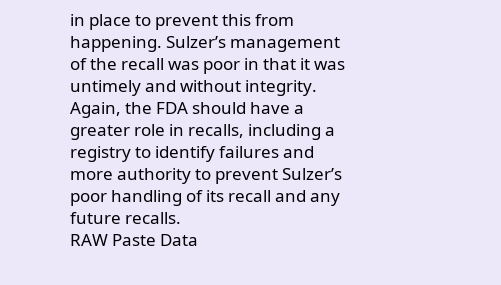in place to prevent this from happening. Sulzer’s management of the recall was poor in that it was untimely and without integrity. Again, the FDA should have a greater role in recalls, including a registry to identify failures and more authority to prevent Sulzer’s poor handling of its recall and any future recalls.
RAW Paste Data